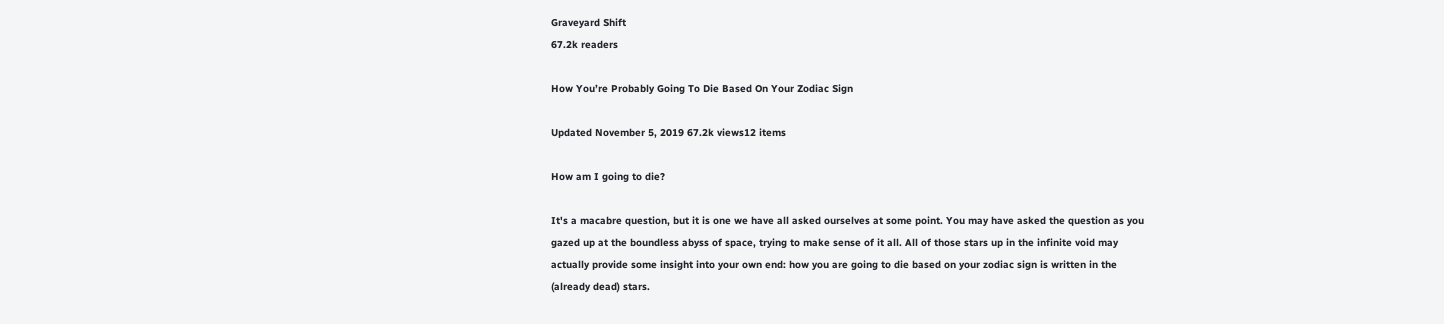Graveyard Shift
67.2k readers

How You’re Probably Going To Die Based On Your Zodiac Sign

Updated November 5, 2019 67.2k views12 items

How am I going to die?

It's a macabre question, but it is one we have all asked ourselves at some point. You may have asked the question as you gazed up at the boundless abyss of space, trying to make sense of it all. All of those stars up in the infinite void may actually provide some insight into your own end: how you are going to die based on your zodiac sign is written in the (already dead) stars.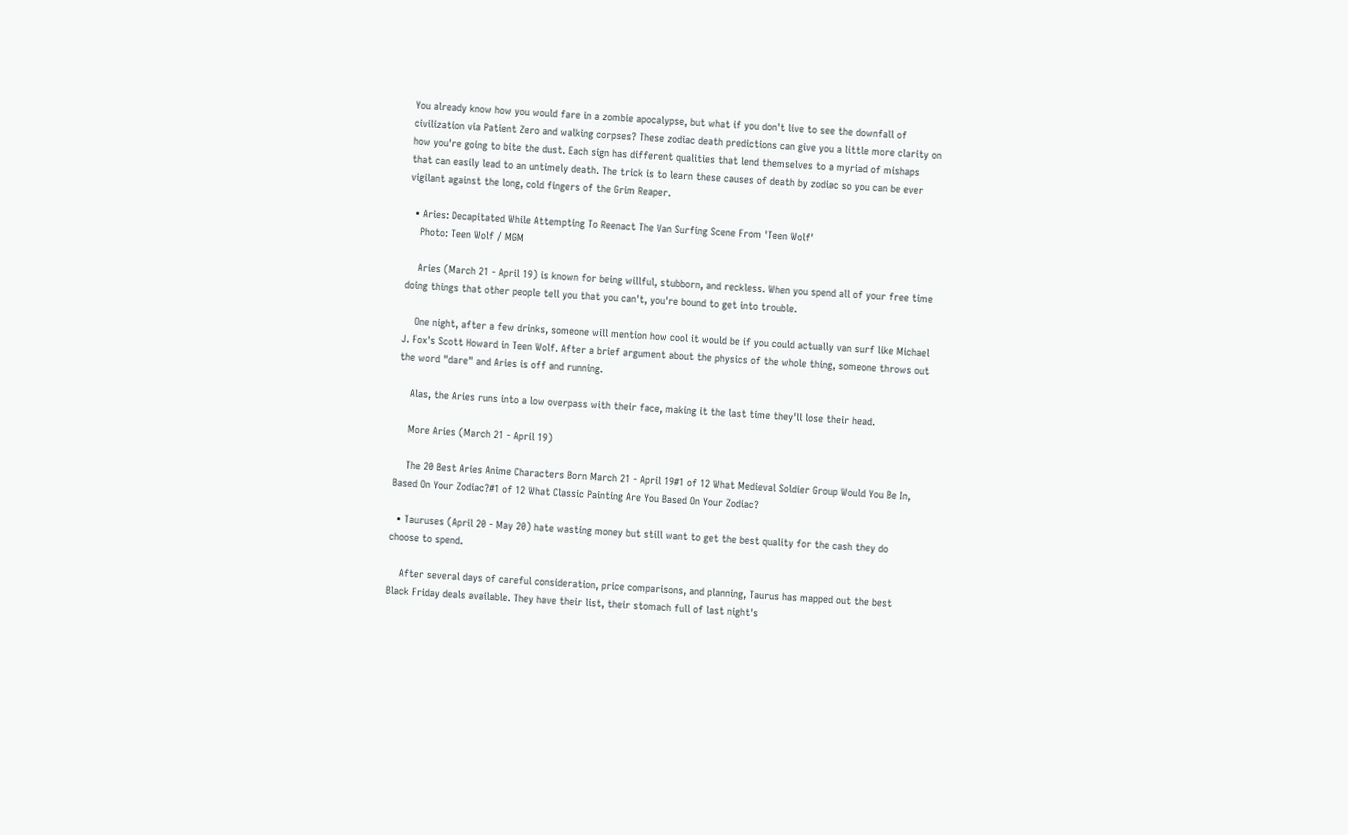You already know how you would fare in a zombie apocalypse, but what if you don't live to see the downfall of civilization via Patient Zero and walking corpses? These zodiac death predictions can give you a little more clarity on how you're going to bite the dust. Each sign has different qualities that lend themselves to a myriad of mishaps that can easily lead to an untimely death. The trick is to learn these causes of death by zodiac so you can be ever vigilant against the long, cold fingers of the Grim Reaper.

  • Aries: Decapitated While Attempting To Reenact The Van Surfing Scene From 'Teen Wolf'
    Photo: Teen Wolf / MGM

    Aries (March 21 - April 19) is known for being willful, stubborn, and reckless. When you spend all of your free time doing things that other people tell you that you can't, you're bound to get into trouble.

    One night, after a few drinks, someone will mention how cool it would be if you could actually van surf like Michael J. Fox's Scott Howard in Teen Wolf. After a brief argument about the physics of the whole thing, someone throws out the word "dare" and Aries is off and running.

    Alas, the Aries runs into a low overpass with their face, making it the last time they'll lose their head.

    More Aries (March 21 - April 19)

    The 20 Best Aries Anime Characters Born March 21 - April 19#1 of 12 What Medieval Soldier Group Would You Be In, Based On Your Zodiac?#1 of 12 What Classic Painting Are You Based On Your Zodiac?

  • Tauruses (April 20 - May 20) hate wasting money but still want to get the best quality for the cash they do choose to spend.

    After several days of careful consideration, price comparisons, and planning, Taurus has mapped out the best Black Friday deals available. They have their list, their stomach full of last night's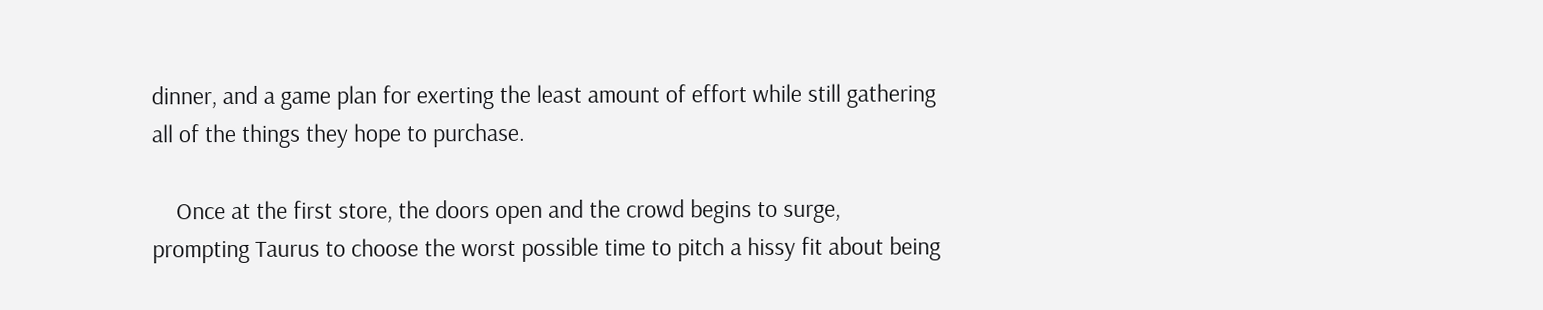dinner, and a game plan for exerting the least amount of effort while still gathering all of the things they hope to purchase.

    Once at the first store, the doors open and the crowd begins to surge, prompting Taurus to choose the worst possible time to pitch a hissy fit about being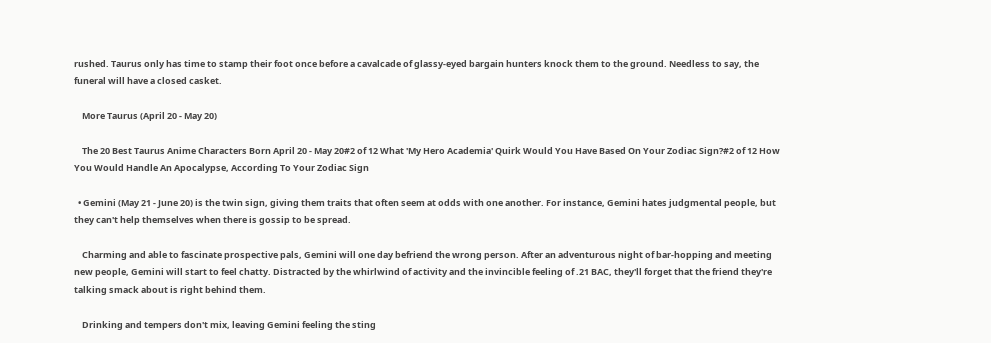rushed. Taurus only has time to stamp their foot once before a cavalcade of glassy-eyed bargain hunters knock them to the ground. Needless to say, the funeral will have a closed casket.

    More Taurus (April 20 - May 20)

    The 20 Best Taurus Anime Characters Born April 20 - May 20#2 of 12 What 'My Hero Academia' Quirk Would You Have Based On Your Zodiac Sign?#2 of 12 How You Would Handle An Apocalypse, According To Your Zodiac Sign

  • Gemini (May 21 - June 20) is the twin sign, giving them traits that often seem at odds with one another. For instance, Gemini hates judgmental people, but they can't help themselves when there is gossip to be spread.

    Charming and able to fascinate prospective pals, Gemini will one day befriend the wrong person. After an adventurous night of bar-hopping and meeting new people, Gemini will start to feel chatty. Distracted by the whirlwind of activity and the invincible feeling of .21 BAC, they'll forget that the friend they're talking smack about is right behind them.

    Drinking and tempers don't mix, leaving Gemini feeling the sting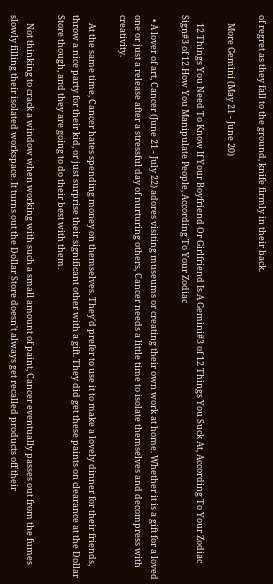of regret as they fall to the ground, knife firmly in their back.

    More Gemini (May 21 - June 20)

    12 Things You Need To Know If Your Boyfriend Or Girlfriend Is A Gemini#3 of 12 Things You Suck At, According To Your Zodiac Sign#3 of 12 How You Manipulate People, According To Your Zodiac

  • A lover of art, Cancer (June 21 - July 22) adores visiting museums or creating their own work at home. Whether it is a gift for a loved one or just a release after a stressful day of nurturing others, Cancer needs a little time to isolate themselves and decompress with creativity.

    At the same time, Cancer hates spending money on themselves. They'd prefer to use it to make a lovely dinner for their friends, throw a nice party for their kid, or just surprise their significant other with a gift. They did get these paints on clearance at the Dollar Store though, and they are going to do their best with them.

    Not thinking to crack a window when working with such a small amount of paint, Cancer eventually passes out from the fumes slowly filling their isolated workspace. It turns out the Dollar Store doesn't always get recalled products off their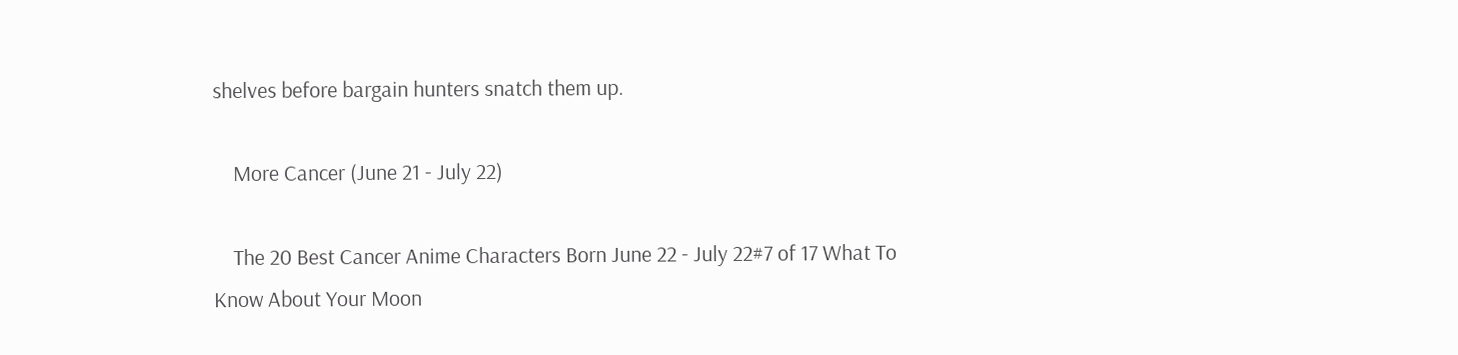shelves before bargain hunters snatch them up.

    More Cancer (June 21 - July 22)

    The 20 Best Cancer Anime Characters Born June 22 - July 22#7 of 17 What To Know About Your Moon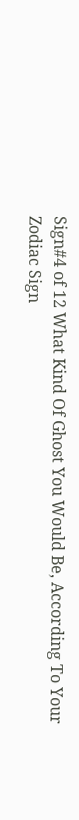Sign#4 of 12 What Kind Of Ghost You Would Be, According To Your Zodiac Sign